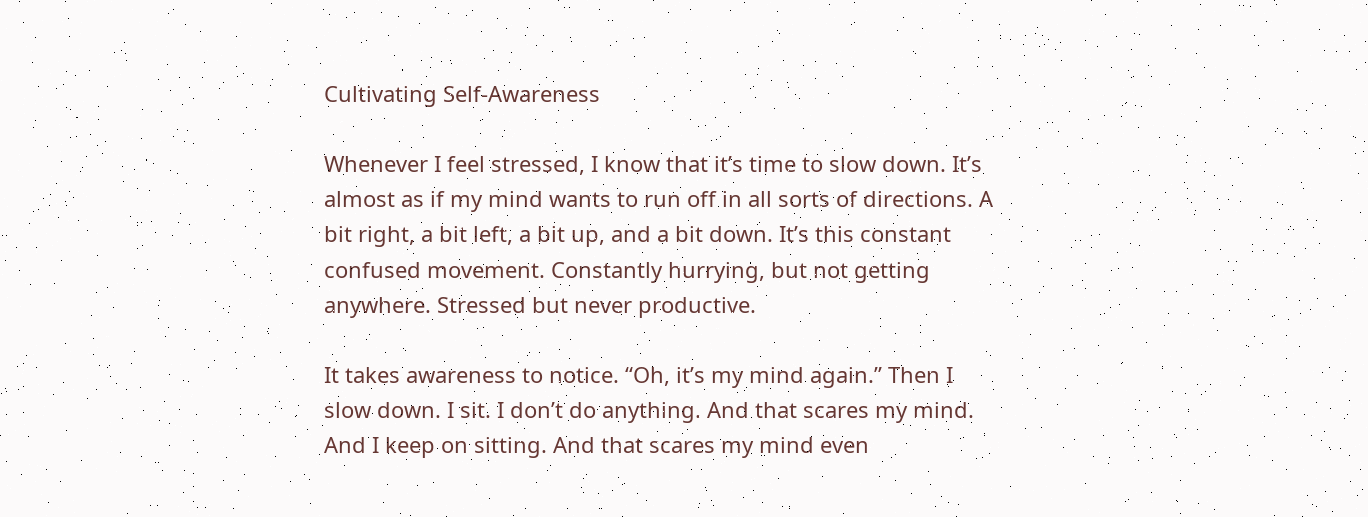Cultivating Self-Awareness

Whenever I feel stressed, I know that it’s time to slow down. It’s almost as if my mind wants to run off in all sorts of directions. A bit right, a bit left, a bit up, and a bit down. It’s this constant confused movement. Constantly hurrying, but not getting anywhere. Stressed but never productive.

It takes awareness to notice. “Oh, it’s my mind again.” Then I slow down. I sit. I don’t do anything. And that scares my mind. And I keep on sitting. And that scares my mind even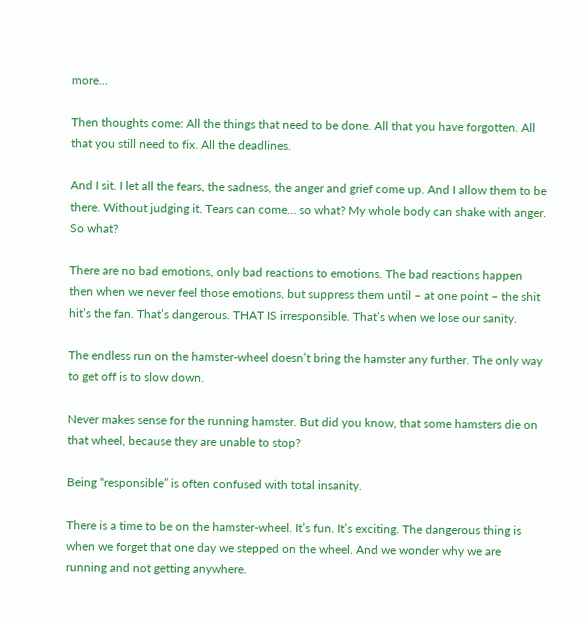more…

Then thoughts come: All the things that need to be done. All that you have forgotten. All that you still need to fix. All the deadlines.

And I sit. I let all the fears, the sadness, the anger and grief come up. And I allow them to be there. Without judging it. Tears can come… so what? My whole body can shake with anger. So what?

There are no bad emotions, only bad reactions to emotions. The bad reactions happen then when we never feel those emotions, but suppress them until – at one point – the shit hit’s the fan. That’s dangerous. THAT IS irresponsible. That’s when we lose our sanity.

The endless run on the hamster-wheel doesn’t bring the hamster any further. The only way to get off is to slow down.

Never makes sense for the running hamster. But did you know, that some hamsters die on that wheel, because they are unable to stop?

Being “responsible” is often confused with total insanity.

There is a time to be on the hamster-wheel. It’s fun. It’s exciting. The dangerous thing is when we forget that one day we stepped on the wheel. And we wonder why we are running and not getting anywhere.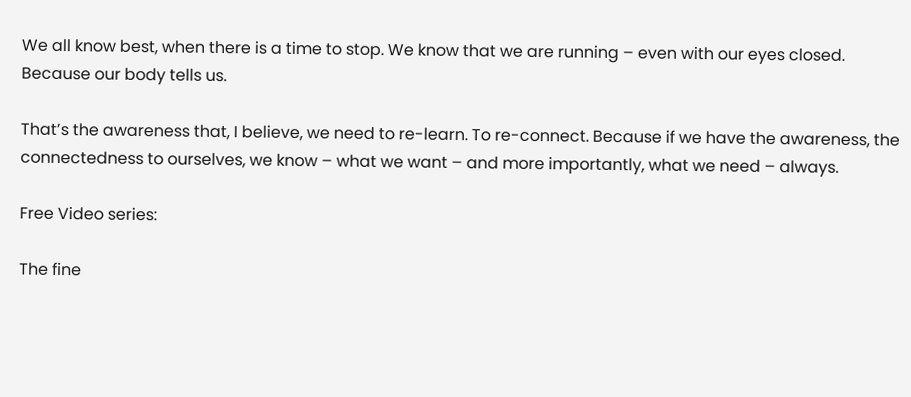We all know best, when there is a time to stop. We know that we are running – even with our eyes closed.
Because our body tells us.

That’s the awareness that, I believe, we need to re-learn. To re-connect. Because if we have the awareness, the connectedness to ourselves, we know – what we want – and more importantly, what we need – always.

Free Video series:

The fine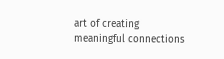art of creating meaningful connections